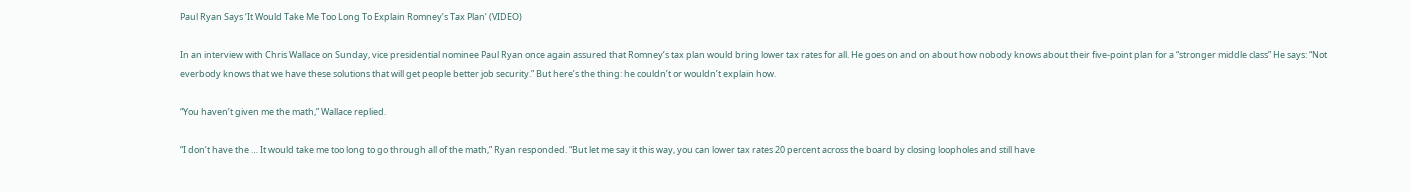Paul Ryan Says ‘It Would Take Me Too Long To Explain Romney’s Tax Plan’ (VIDEO)

In an interview with Chris Wallace on Sunday, vice presidential nominee Paul Ryan once again assured that Romney’s tax plan would bring lower tax rates for all. He goes on and on about how nobody knows about their five-point plan for a “stronger middle class” He says: “Not everbody knows that we have these solutions that will get people better job security.” But here’s the thing: he couldn’t or wouldn’t explain how.

“You haven’t given me the math,” Wallace replied.

“I don’t have the … It would take me too long to go through all of the math,” Ryan responded. “But let me say it this way, you can lower tax rates 20 percent across the board by closing loopholes and still have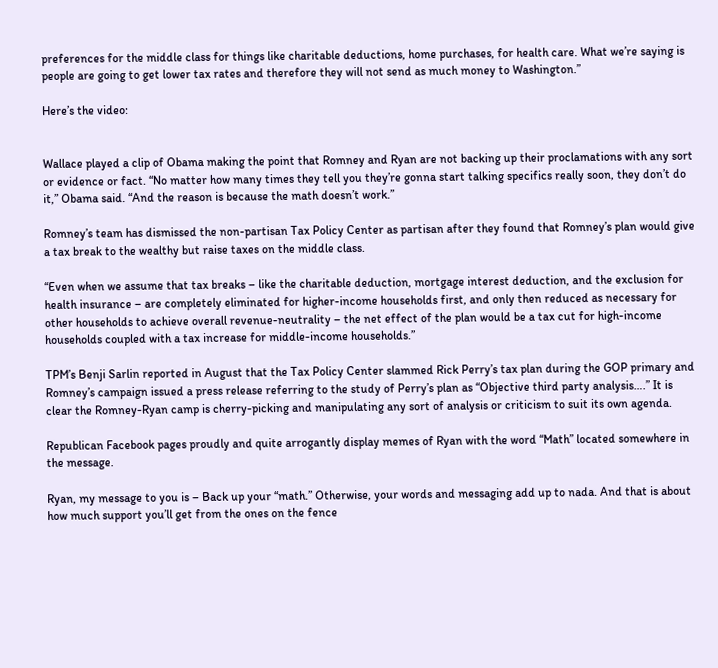preferences for the middle class for things like charitable deductions, home purchases, for health care. What we’re saying is people are going to get lower tax rates and therefore they will not send as much money to Washington.”

Here’s the video:


Wallace played a clip of Obama making the point that Romney and Ryan are not backing up their proclamations with any sort or evidence or fact. “No matter how many times they tell you they’re gonna start talking specifics really soon, they don’t do it,” Obama said. “And the reason is because the math doesn’t work.”

Romney’s team has dismissed the non-partisan Tax Policy Center as partisan after they found that Romney’s plan would give a tax break to the wealthy but raise taxes on the middle class.

“Even when we assume that tax breaks – like the charitable deduction, mortgage interest deduction, and the exclusion for health insurance – are completely eliminated for higher-income households first, and only then reduced as necessary for other households to achieve overall revenue-neutrality – the net effect of the plan would be a tax cut for high-income households coupled with a tax increase for middle-income households.”

TPM’s Benji Sarlin reported in August that the Tax Policy Center slammed Rick Perry’s tax plan during the GOP primary and Romney’s campaign issued a press release referring to the study of Perry’s plan as “Objective third party analysis….” It is clear the Romney-Ryan camp is cherry-picking and manipulating any sort of analysis or criticism to suit its own agenda.

Republican Facebook pages proudly and quite arrogantly display memes of Ryan with the word “Math” located somewhere in the message.

Ryan, my message to you is – Back up your “math.” Otherwise, your words and messaging add up to nada. And that is about how much support you’ll get from the ones on the fence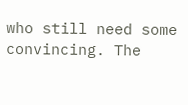who still need some convincing. The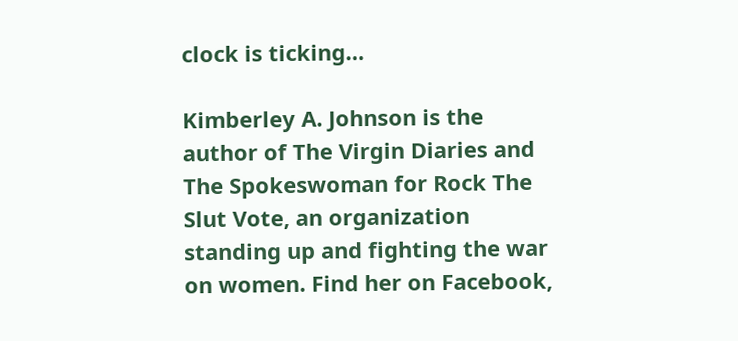clock is ticking…

Kimberley A. Johnson is the author of The Virgin Diaries and The Spokeswoman for Rock The Slut Vote, an organization standing up and fighting the war on women. Find her on Facebook,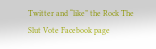Twitter and “like” the Rock The Slut Vote Facebook page